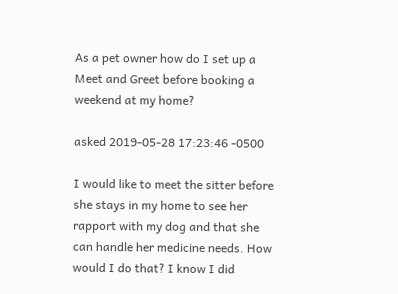As a pet owner how do I set up a Meet and Greet before booking a weekend at my home?

asked 2019-05-28 17:23:46 -0500

I would like to meet the sitter before she stays in my home to see her rapport with my dog and that she can handle her medicine needs. How would I do that? I know I did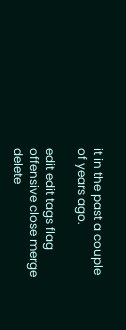it in the past a couple of years ago.

edit edit tags flag offensive close merge delete